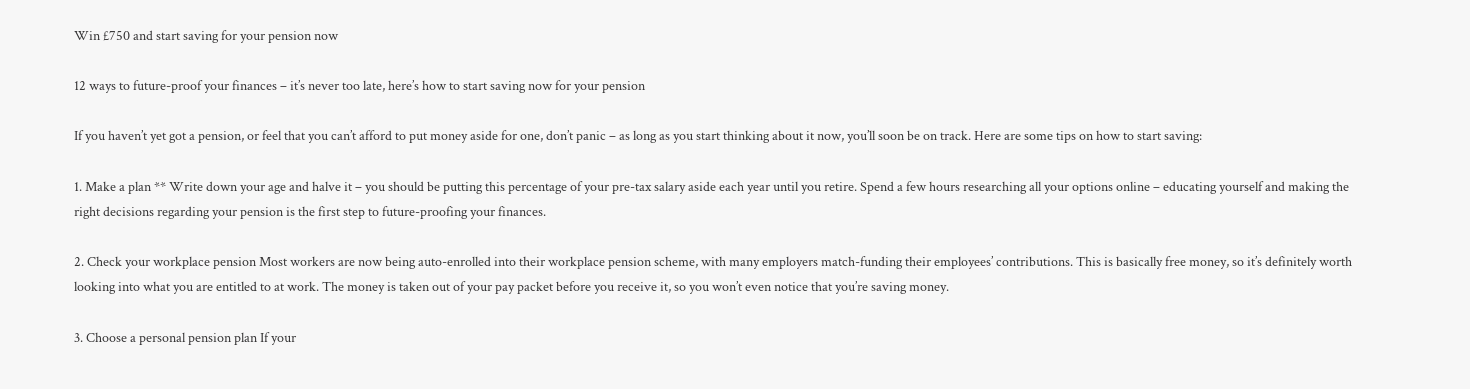Win £750 and start saving for your pension now

12 ways to future-proof your finances – it’s never too late, here’s how to start saving now for your pension

If you haven’t yet got a pension, or feel that you can’t afford to put money aside for one, don’t panic – as long as you start thinking about it now, you’ll soon be on track. Here are some tips on how to start saving:

1. Make a plan ** Write down your age and halve it – you should be putting this percentage of your pre-tax salary aside each year until you retire. Spend a few hours researching all your options online – educating yourself and making the right decisions regarding your pension is the first step to future-proofing your finances.

2. Check your workplace pension Most workers are now being auto-enrolled into their workplace pension scheme, with many employers match-funding their employees’ contributions. This is basically free money, so it’s definitely worth looking into what you are entitled to at work. The money is taken out of your pay packet before you receive it, so you won’t even notice that you’re saving money.

3. Choose a personal pension plan If your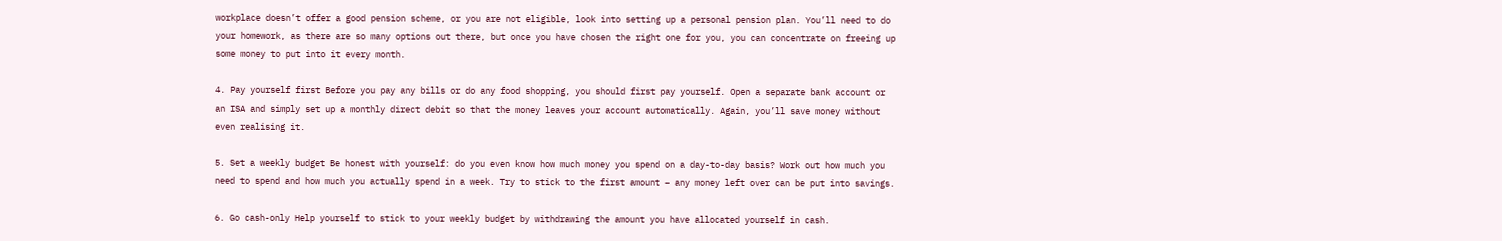workplace doesn’t offer a good pension scheme, or you are not eligible, look into setting up a personal pension plan. You’ll need to do your homework, as there are so many options out there, but once you have chosen the right one for you, you can concentrate on freeing up some money to put into it every month.

4. Pay yourself first Before you pay any bills or do any food shopping, you should first pay yourself. Open a separate bank account or an ISA and simply set up a monthly direct debit so that the money leaves your account automatically. Again, you’ll save money without even realising it.

5. Set a weekly budget Be honest with yourself: do you even know how much money you spend on a day-to-day basis? Work out how much you need to spend and how much you actually spend in a week. Try to stick to the first amount – any money left over can be put into savings.

6. Go cash-only Help yourself to stick to your weekly budget by withdrawing the amount you have allocated yourself in cash.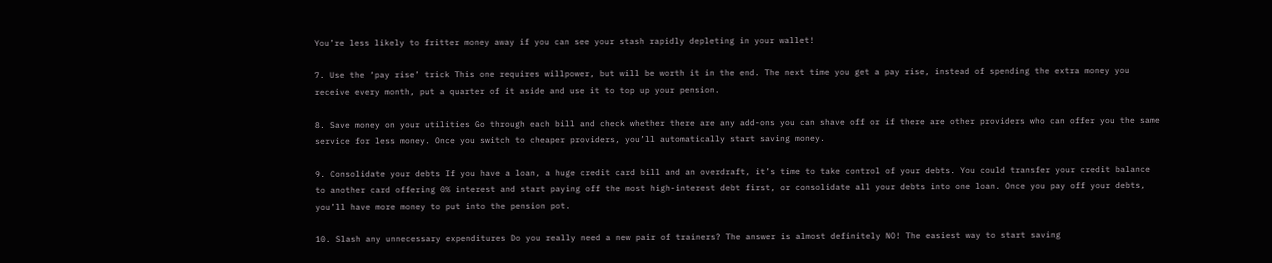You’re less likely to fritter money away if you can see your stash rapidly depleting in your wallet!

7. Use the ‘pay rise’ trick This one requires willpower, but will be worth it in the end. The next time you get a pay rise, instead of spending the extra money you receive every month, put a quarter of it aside and use it to top up your pension.

8. Save money on your utilities Go through each bill and check whether there are any add-ons you can shave off or if there are other providers who can offer you the same service for less money. Once you switch to cheaper providers, you’ll automatically start saving money.

9. Consolidate your debts If you have a loan, a huge credit card bill and an overdraft, it’s time to take control of your debts. You could transfer your credit balance to another card offering 0% interest and start paying off the most high-interest debt first, or consolidate all your debts into one loan. Once you pay off your debts, you’ll have more money to put into the pension pot.

10. Slash any unnecessary expenditures Do you really need a new pair of trainers? The answer is almost definitely NO! The easiest way to start saving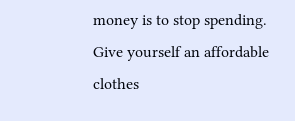money is to stop spending. Give yourself an affordable clothes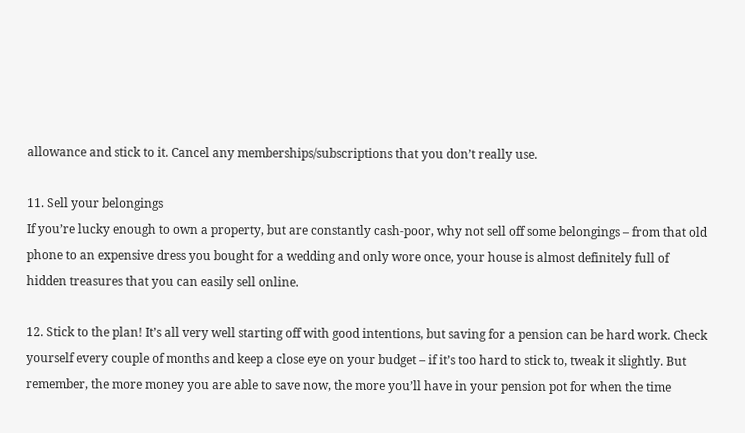allowance and stick to it. Cancel any memberships/subscriptions that you don’t really use.

11. Sell your belongings
If you’re lucky enough to own a property, but are constantly cash-poor, why not sell off some belongings – from that old phone to an expensive dress you bought for a wedding and only wore once, your house is almost definitely full of hidden treasures that you can easily sell online.

12. Stick to the plan! It’s all very well starting off with good intentions, but saving for a pension can be hard work. Check yourself every couple of months and keep a close eye on your budget – if it’s too hard to stick to, tweak it slightly. But remember, the more money you are able to save now, the more you’ll have in your pension pot for when the time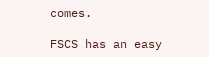comes.

FSCS has an easy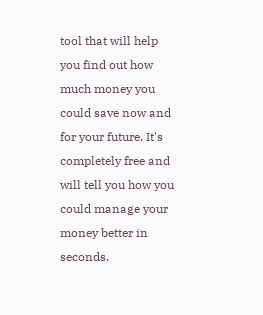tool that will help you find out how much money you could save now and for your future. It's completely free and will tell you how you could manage your money better in seconds.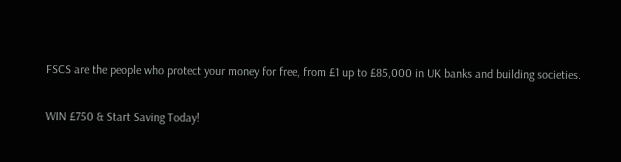FSCS are the people who protect your money for free, from £1 up to £85,000 in UK banks and building societies.

WIN £750 & Start Saving Today!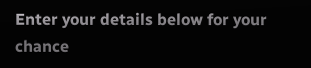Enter your details below for your chance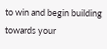to win and begin building towards your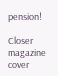pension!

Closer magazine cover